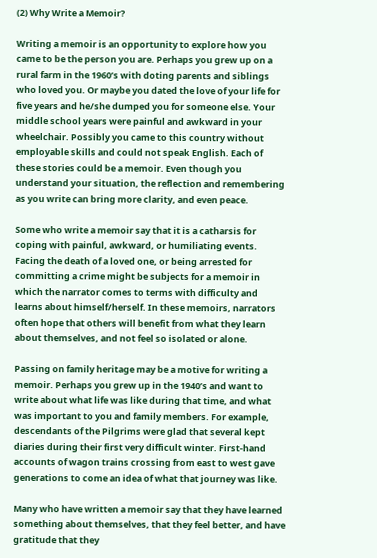(2) Why Write a Memoir?

Writing a memoir is an opportunity to explore how you came to be the person you are. Perhaps you grew up on a rural farm in the 1960’s with doting parents and siblings who loved you. Or maybe you dated the love of your life for five years and he/she dumped you for someone else. Your middle school years were painful and awkward in your wheelchair. Possibly you came to this country without employable skills and could not speak English. Each of these stories could be a memoir. Even though you understand your situation, the reflection and remembering as you write can bring more clarity, and even peace.

Some who write a memoir say that it is a catharsis for coping with painful, awkward, or humiliating events. Facing the death of a loved one, or being arrested for committing a crime might be subjects for a memoir in which the narrator comes to terms with difficulty and learns about himself/herself. In these memoirs, narrators often hope that others will benefit from what they learn about themselves, and not feel so isolated or alone.

Passing on family heritage may be a motive for writing a memoir. Perhaps you grew up in the 1940’s and want to write about what life was like during that time, and what was important to you and family members. For example, descendants of the Pilgrims were glad that several kept diaries during their first very difficult winter. First-hand accounts of wagon trains crossing from east to west gave generations to come an idea of what that journey was like.

Many who have written a memoir say that they have learned something about themselves, that they feel better, and have gratitude that they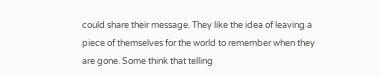could share their message. They like the idea of leaving a piece of themselves for the world to remember when they are gone. Some think that telling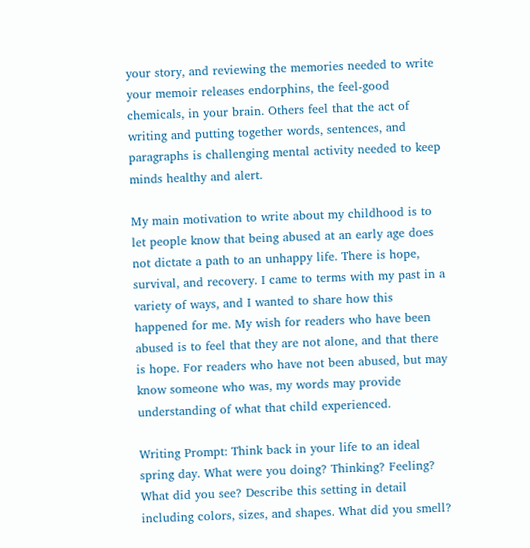your story, and reviewing the memories needed to write your memoir releases endorphins, the feel-good chemicals, in your brain. Others feel that the act of writing and putting together words, sentences, and paragraphs is challenging mental activity needed to keep minds healthy and alert.

My main motivation to write about my childhood is to let people know that being abused at an early age does not dictate a path to an unhappy life. There is hope, survival, and recovery. I came to terms with my past in a variety of ways, and I wanted to share how this happened for me. My wish for readers who have been abused is to feel that they are not alone, and that there is hope. For readers who have not been abused, but may know someone who was, my words may provide understanding of what that child experienced.

Writing Prompt: Think back in your life to an ideal spring day. What were you doing? Thinking? Feeling? What did you see? Describe this setting in detail including colors, sizes, and shapes. What did you smell?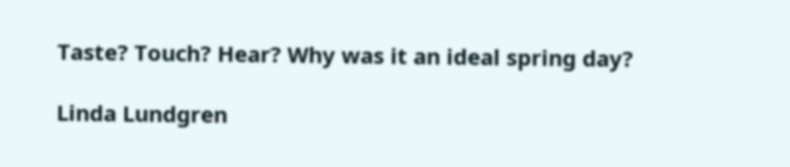Taste? Touch? Hear? Why was it an ideal spring day?

Linda Lundgren